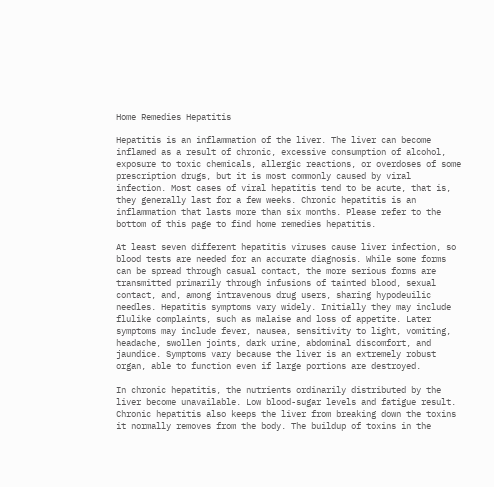Home Remedies Hepatitis

Hepatitis is an inflammation of the liver. The liver can become inflamed as a result of chronic, excessive consumption of alcohol, exposure to toxic chemicals, allergic reactions, or overdoses of some prescription drugs, but it is most commonly caused by viral infection. Most cases of viral hepatitis tend to be acute, that is, they generally last for a few weeks. Chronic hepatitis is an inflammation that lasts more than six months. Please refer to the bottom of this page to find home remedies hepatitis.

At least seven different hepatitis viruses cause liver infection, so blood tests are needed for an accurate diagnosis. While some forms can be spread through casual contact, the more serious forms are transmitted primarily through infusions of tainted blood, sexual contact, and, among intravenous drug users, sharing hypodeuilic needles. Hepatitis symptoms vary widely. Initially they may include flulike complaints, such as malaise and loss of appetite. Later symptoms may include fever, nausea, sensitivity to light, vomiting, headache, swollen joints, dark urine, abdominal discomfort, and jaundice. Symptoms vary because the liver is an extremely robust organ, able to function even if large portions are destroyed.

In chronic hepatitis, the nutrients ordinarily distributed by the liver become unavailable. Low blood-sugar levels and fatigue result. Chronic hepatitis also keeps the liver from breaking down the toxins it normally removes from the body. The buildup of toxins in the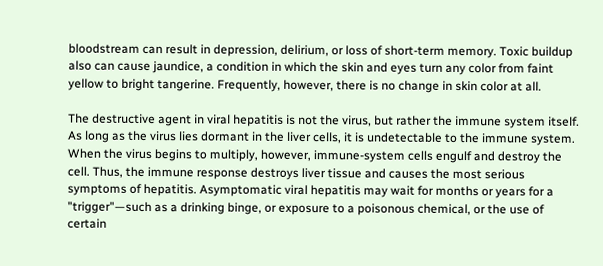bloodstream can result in depression, delirium, or loss of short-term memory. Toxic buildup also can cause jaundice, a condition in which the skin and eyes turn any color from faint yellow to bright tangerine. Frequently, however, there is no change in skin color at all.

The destructive agent in viral hepatitis is not the virus, but rather the immune system itself. As long as the virus lies dormant in the liver cells, it is undetectable to the immune system. When the virus begins to multiply, however, immune-system cells engulf and destroy the cell. Thus, the immune response destroys liver tissue and causes the most serious symptoms of hepatitis. Asymptomatic viral hepatitis may wait for months or years for a "trigger"—such as a drinking binge, or exposure to a poisonous chemical, or the use of certain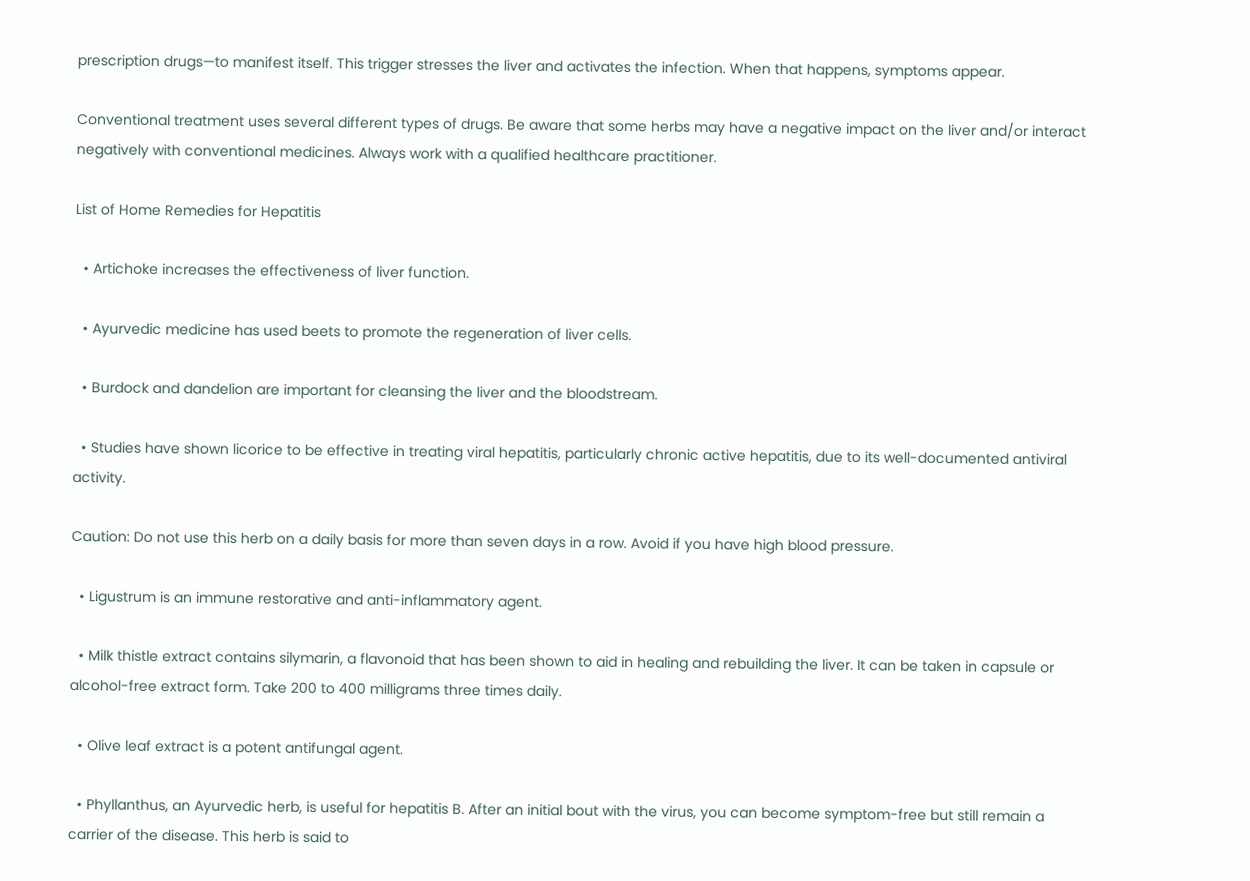prescription drugs—to manifest itself. This trigger stresses the liver and activates the infection. When that happens, symptoms appear.

Conventional treatment uses several different types of drugs. Be aware that some herbs may have a negative impact on the liver and/or interact negatively with conventional medicines. Always work with a qualified healthcare practitioner.

List of Home Remedies for Hepatitis

  • Artichoke increases the effectiveness of liver function.

  • Ayurvedic medicine has used beets to promote the regeneration of liver cells.

  • Burdock and dandelion are important for cleansing the liver and the bloodstream.

  • Studies have shown licorice to be effective in treating viral hepatitis, particularly chronic active hepatitis, due to its well-documented antiviral activity.

Caution: Do not use this herb on a daily basis for more than seven days in a row. Avoid if you have high blood pressure.

  • Ligustrum is an immune restorative and anti-inflammatory agent.

  • Milk thistle extract contains silymarin, a flavonoid that has been shown to aid in healing and rebuilding the liver. It can be taken in capsule or alcohol-free extract form. Take 200 to 400 milligrams three times daily.

  • Olive leaf extract is a potent antifungal agent.

  • Phyllanthus, an Ayurvedic herb, is useful for hepatitis B. After an initial bout with the virus, you can become symptom-free but still remain a carrier of the disease. This herb is said to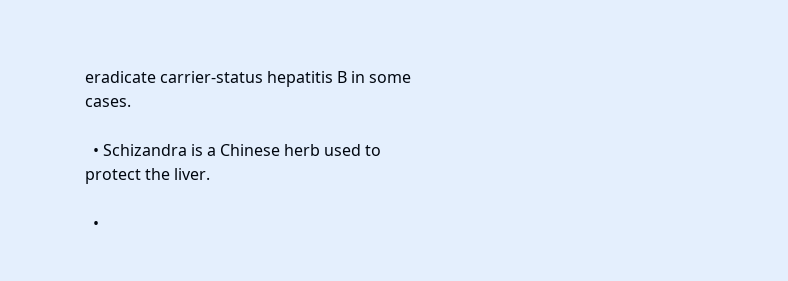eradicate carrier-status hepatitis B in some cases.

  • Schizandra is a Chinese herb used to protect the liver.

  •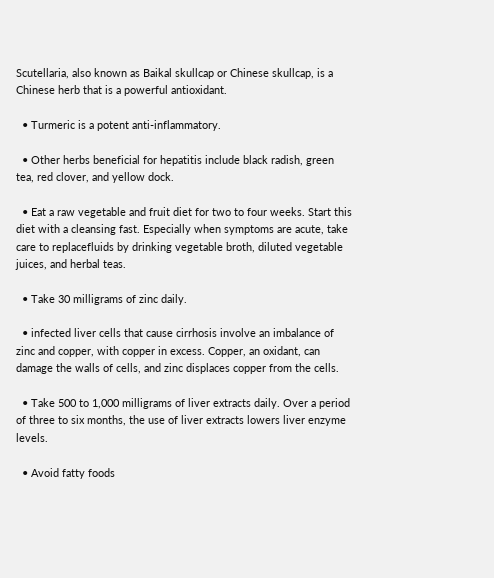Scutellaria, also known as Baikal skullcap or Chinese skullcap, is a Chinese herb that is a powerful antioxidant.

  • Turmeric is a potent anti-inflammatory.

  • Other herbs beneficial for hepatitis include black radish, green tea, red clover, and yellow dock.

  • Eat a raw vegetable and fruit diet for two to four weeks. Start this diet with a cleansing fast. Especially when symptoms are acute, take care to replacefluids by drinking vegetable broth, diluted vegetable juices, and herbal teas.

  • Take 30 milligrams of zinc daily.

  • infected liver cells that cause cirrhosis involve an imbalance of zinc and copper, with copper in excess. Copper, an oxidant, can damage the walls of cells, and zinc displaces copper from the cells.

  • Take 500 to 1,000 milligrams of liver extracts daily. Over a period of three to six months, the use of liver extracts lowers liver enzyme levels.

  • Avoid fatty foods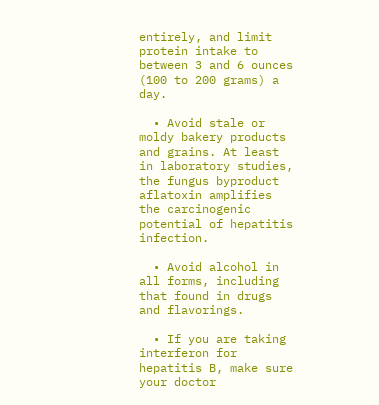entirely, and limit protein intake to between 3 and 6 ounces (100 to 200 grams) a day.

  • Avoid stale or moldy bakery products and grains. At least in laboratory studies, the fungus byproduct aflatoxin amplifies the carcinogenic potential of hepatitis infection.

  • Avoid alcohol in all forms, including that found in drugs and flavorings.

  • If you are taking interferon for hepatitis B, make sure your doctor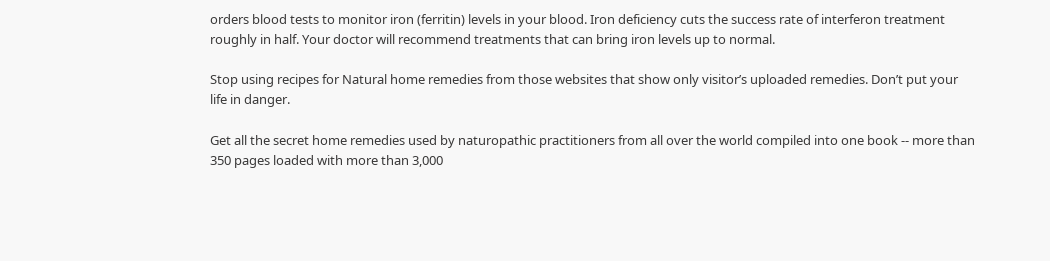orders blood tests to monitor iron (ferritin) levels in your blood. Iron deficiency cuts the success rate of interferon treatment roughly in half. Your doctor will recommend treatments that can bring iron levels up to normal.

Stop using recipes for Natural home remedies from those websites that show only visitor’s uploaded remedies. Don’t put your life in danger.

Get all the secret home remedies used by naturopathic practitioners from all over the world compiled into one book -- more than 350 pages loaded with more than 3,000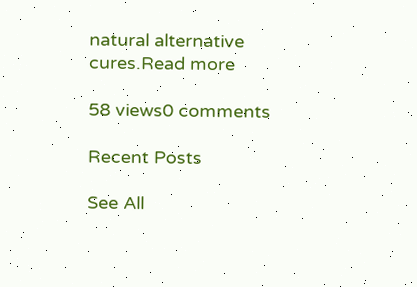natural alternative cures.Read more

58 views0 comments

Recent Posts

See All